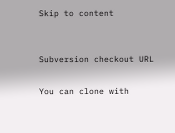Skip to content


Subversion checkout URL

You can clone with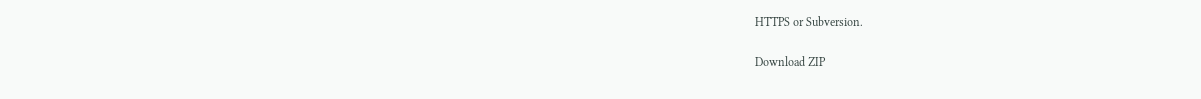HTTPS or Subversion.

Download ZIP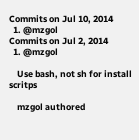Commits on Jul 10, 2014
  1. @mzgol
Commits on Jul 2, 2014
  1. @mzgol

    Use bash, not sh for install scritps

    mzgol authored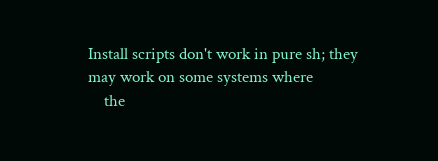Install scripts don't work in pure sh; they may work on some systems where
    the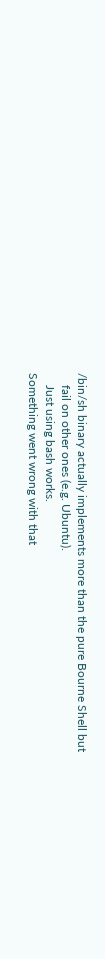/bin/sh binary actually implements more than the pure Bourne Shell but
    fail on other ones (e.g. Ubuntu).
    Just using bash works.
Something went wrong with that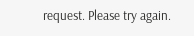request. Please try again.